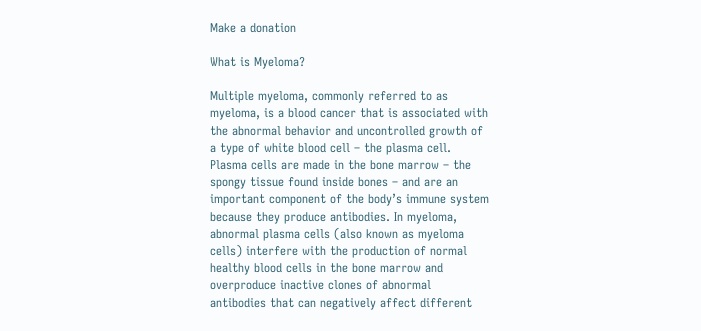Make a donation

What is Myeloma?

Multiple myeloma, commonly referred to as myeloma, is a blood cancer that is associated with the abnormal behavior and uncontrolled growth of a type of white blood cell – the plasma cell. Plasma cells are made in the bone marrow – the spongy tissue found inside bones – and are an important component of the body’s immune system because they produce antibodies. In myeloma, abnormal plasma cells (also known as myeloma cells) interfere with the production of normal healthy blood cells in the bone marrow and overproduce inactive clones of abnormal antibodies that can negatively affect different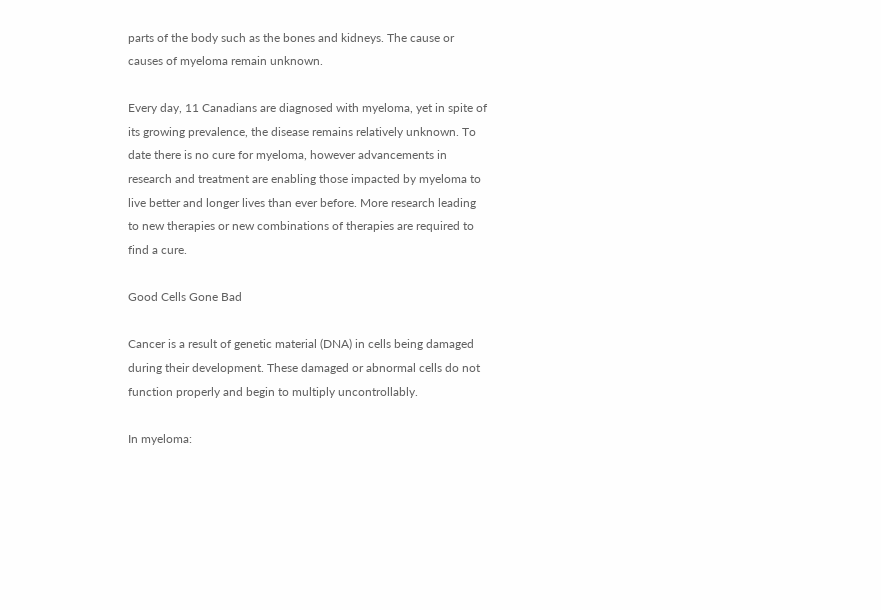parts of the body such as the bones and kidneys. The cause or causes of myeloma remain unknown.

Every day, 11 Canadians are diagnosed with myeloma, yet in spite of its growing prevalence, the disease remains relatively unknown. To date there is no cure for myeloma, however advancements in research and treatment are enabling those impacted by myeloma to live better and longer lives than ever before. More research leading to new therapies or new combinations of therapies are required to find a cure.

Good Cells Gone Bad

Cancer is a result of genetic material (DNA) in cells being damaged during their development. These damaged or abnormal cells do not function properly and begin to multiply uncontrollably.

In myeloma: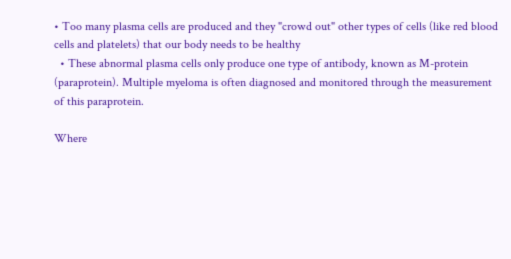• Too many plasma cells are produced and they "crowd out" other types of cells (like red blood cells and platelets) that our body needs to be healthy
  • These abnormal plasma cells only produce one type of antibody, known as M-protein (paraprotein). Multiple myeloma is often diagnosed and monitored through the measurement of this paraprotein.

Where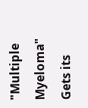"Multiple Myeloma" Gets its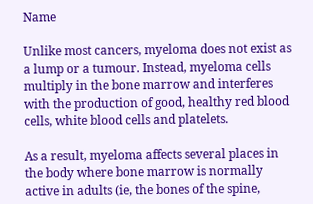Name

Unlike most cancers, myeloma does not exist as a lump or a tumour. Instead, myeloma cells multiply in the bone marrow and interferes with the production of good, healthy red blood cells, white blood cells and platelets.

As a result, myeloma affects several places in the body where bone marrow is normally active in adults (ie, the bones of the spine,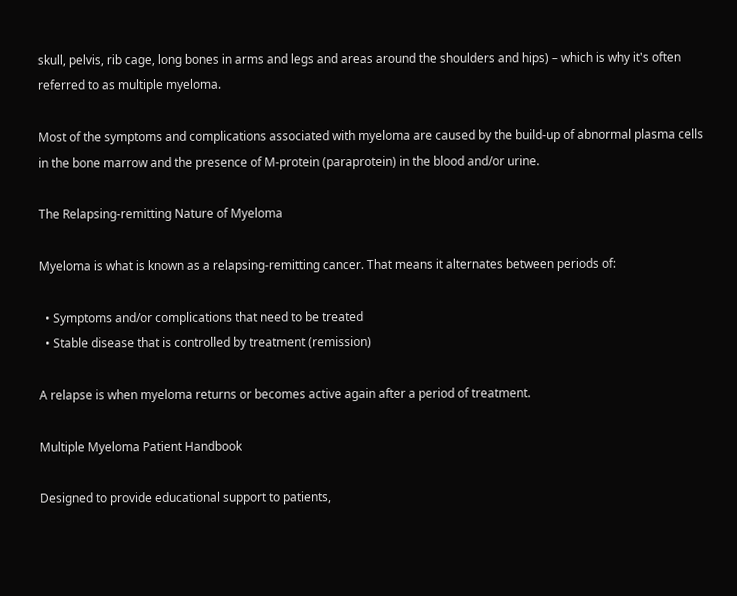skull, pelvis, rib cage, long bones in arms and legs and areas around the shoulders and hips) – which is why it's often referred to as multiple myeloma.

Most of the symptoms and complications associated with myeloma are caused by the build-up of abnormal plasma cells in the bone marrow and the presence of M-protein (paraprotein) in the blood and/or urine.

The Relapsing-remitting Nature of Myeloma

Myeloma is what is known as a relapsing-remitting cancer. That means it alternates between periods of:

  • Symptoms and/or complications that need to be treated
  • Stable disease that is controlled by treatment (remission)

A relapse is when myeloma returns or becomes active again after a period of treatment.

Multiple Myeloma Patient Handbook

Designed to provide educational support to patients,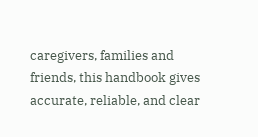caregivers, families and friends, this handbook gives accurate, reliable, and clear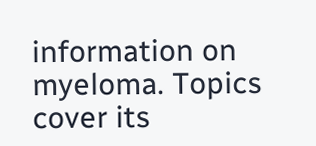information on myeloma. Topics cover its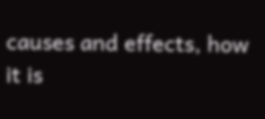causes and effects, how it is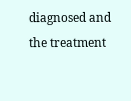diagnosed and the treatment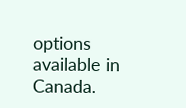options available in Canada.